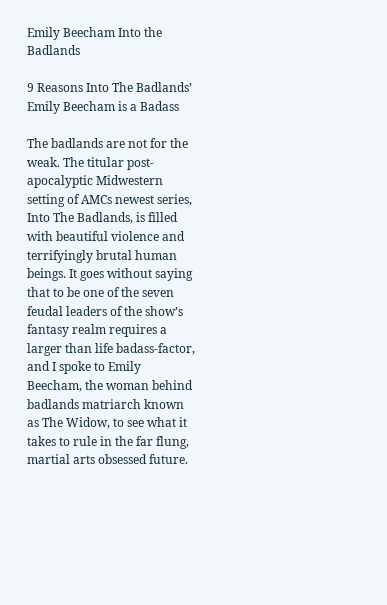Emily Beecham Into the Badlands

9 Reasons Into The Badlands’ Emily Beecham is a Badass

The badlands are not for the weak. The titular post-apocalyptic Midwestern setting of AMCs newest series, Into The Badlands, is filled with beautiful violence and terrifyingly brutal human beings. It goes without saying that to be one of the seven feudal leaders of the show’s fantasy realm requires a larger than life badass-factor, and I spoke to Emily Beecham, the woman behind badlands matriarch known as The Widow, to see what it takes to rule in the far flung, martial arts obsessed future.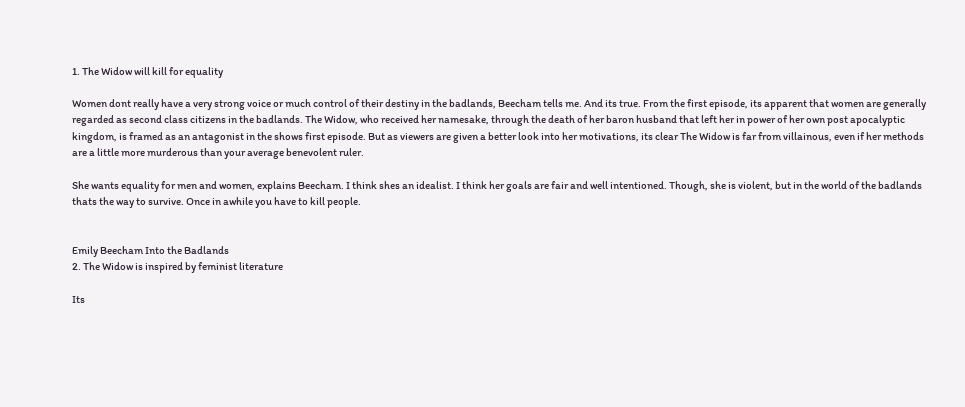1. The Widow will kill for equality

Women dont really have a very strong voice or much control of their destiny in the badlands, Beecham tells me. And its true. From the first episode, its apparent that women are generally regarded as second class citizens in the badlands. The Widow, who received her namesake, through the death of her baron husband that left her in power of her own post apocalyptic kingdom, is framed as an antagonist in the shows first episode. But as viewers are given a better look into her motivations, its clear The Widow is far from villainous, even if her methods are a little more murderous than your average benevolent ruler.

She wants equality for men and women, explains Beecham. I think shes an idealist. I think her goals are fair and well intentioned. Though, she is violent, but in the world of the badlands thats the way to survive. Once in awhile you have to kill people.


Emily Beecham Into the Badlands
2. The Widow is inspired by feminist literature

Its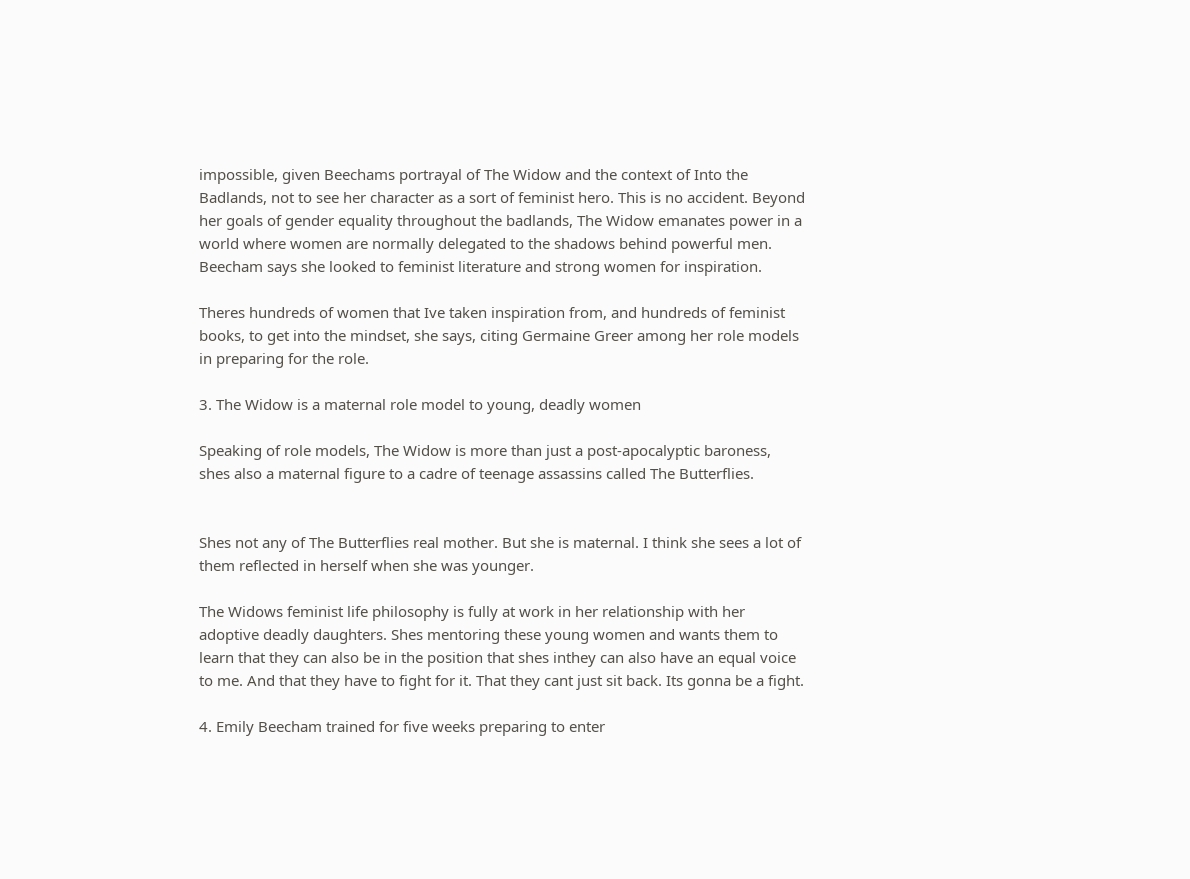impossible, given Beechams portrayal of The Widow and the context of Into the Badlands, not to see her character as a sort of feminist hero. This is no accident. Beyond her goals of gender equality throughout the badlands, The Widow emanates power in a world where women are normally delegated to the shadows behind powerful men. Beecham says she looked to feminist literature and strong women for inspiration.

Theres hundreds of women that Ive taken inspiration from, and hundreds of feminist books, to get into the mindset, she says, citing Germaine Greer among her role models in preparing for the role.

3. The Widow is a maternal role model to young, deadly women

Speaking of role models, The Widow is more than just a post-apocalyptic baroness, shes also a maternal figure to a cadre of teenage assassins called The Butterflies.


Shes not any of The Butterflies real mother. But she is maternal. I think she sees a lot of them reflected in herself when she was younger.

The Widows feminist life philosophy is fully at work in her relationship with her adoptive deadly daughters. Shes mentoring these young women and wants them to learn that they can also be in the position that shes inthey can also have an equal voice to me. And that they have to fight for it. That they cant just sit back. Its gonna be a fight.

4. Emily Beecham trained for five weeks preparing to enter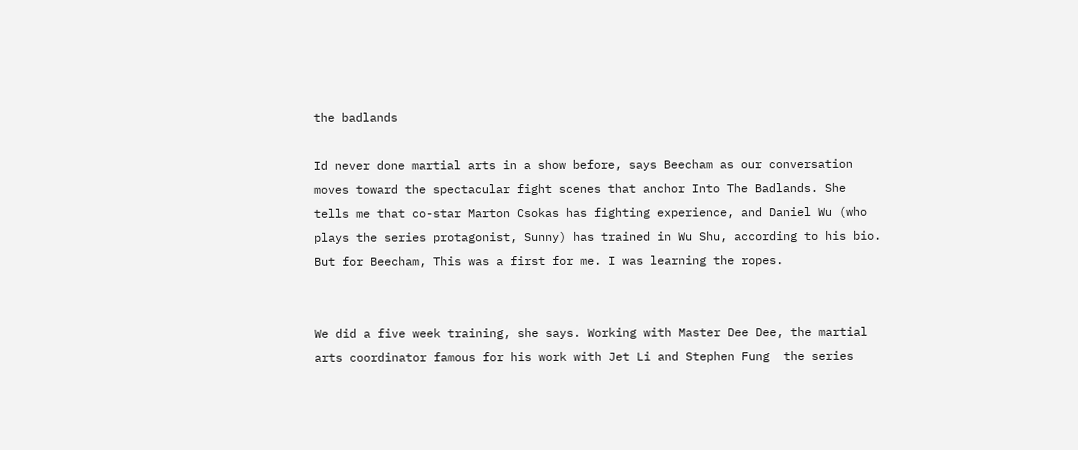the badlands

Id never done martial arts in a show before, says Beecham as our conversation moves toward the spectacular fight scenes that anchor Into The Badlands. She tells me that co-star Marton Csokas has fighting experience, and Daniel Wu (who plays the series protagonist, Sunny) has trained in Wu Shu, according to his bio. But for Beecham, This was a first for me. I was learning the ropes.


We did a five week training, she says. Working with Master Dee Dee, the martial arts coordinator famous for his work with Jet Li and Stephen Fung  the series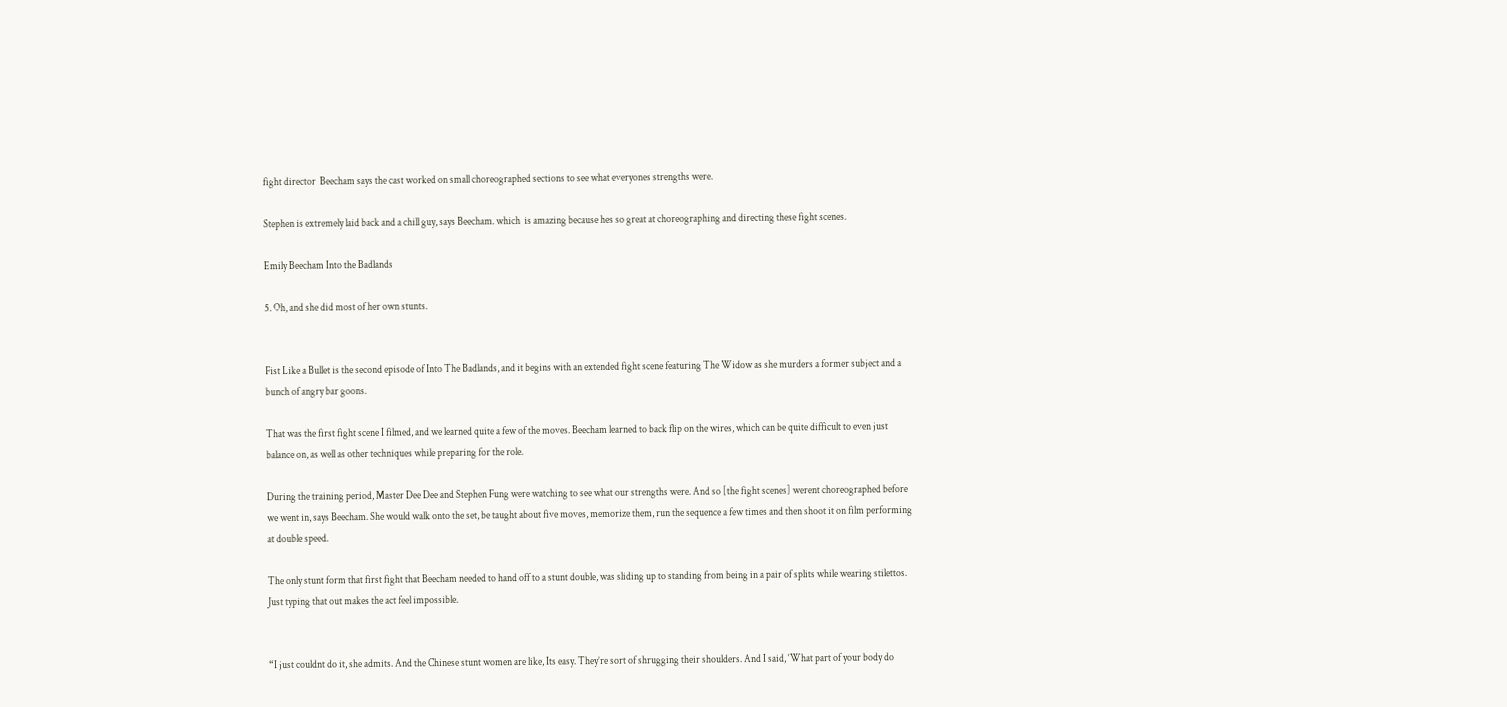fight director  Beecham says the cast worked on small choreographed sections to see what everyones strengths were.

Stephen is extremely laid back and a chill guy, says Beecham. which  is amazing because hes so great at choreographing and directing these fight scenes.

Emily Beecham Into the Badlands

5. Oh, and she did most of her own stunts.


Fist Like a Bullet is the second episode of Into The Badlands, and it begins with an extended fight scene featuring The Widow as she murders a former subject and a bunch of angry bar goons.

That was the first fight scene I filmed, and we learned quite a few of the moves. Beecham learned to back flip on the wires, which can be quite difficult to even just balance on, as well as other techniques while preparing for the role.

During the training period, Master Dee Dee and Stephen Fung were watching to see what our strengths were. And so [the fight scenes] werent choreographed before we went in, says Beecham. She would walk onto the set, be taught about five moves, memorize them, run the sequence a few times and then shoot it on film performing at double speed.

The only stunt form that first fight that Beecham needed to hand off to a stunt double, was sliding up to standing from being in a pair of splits while wearing stilettos. Just typing that out makes the act feel impossible.


“I just couldnt do it, she admits. And the Chinese stunt women are like, Its easy. They’re sort of shrugging their shoulders. And I said, ‘What part of your body do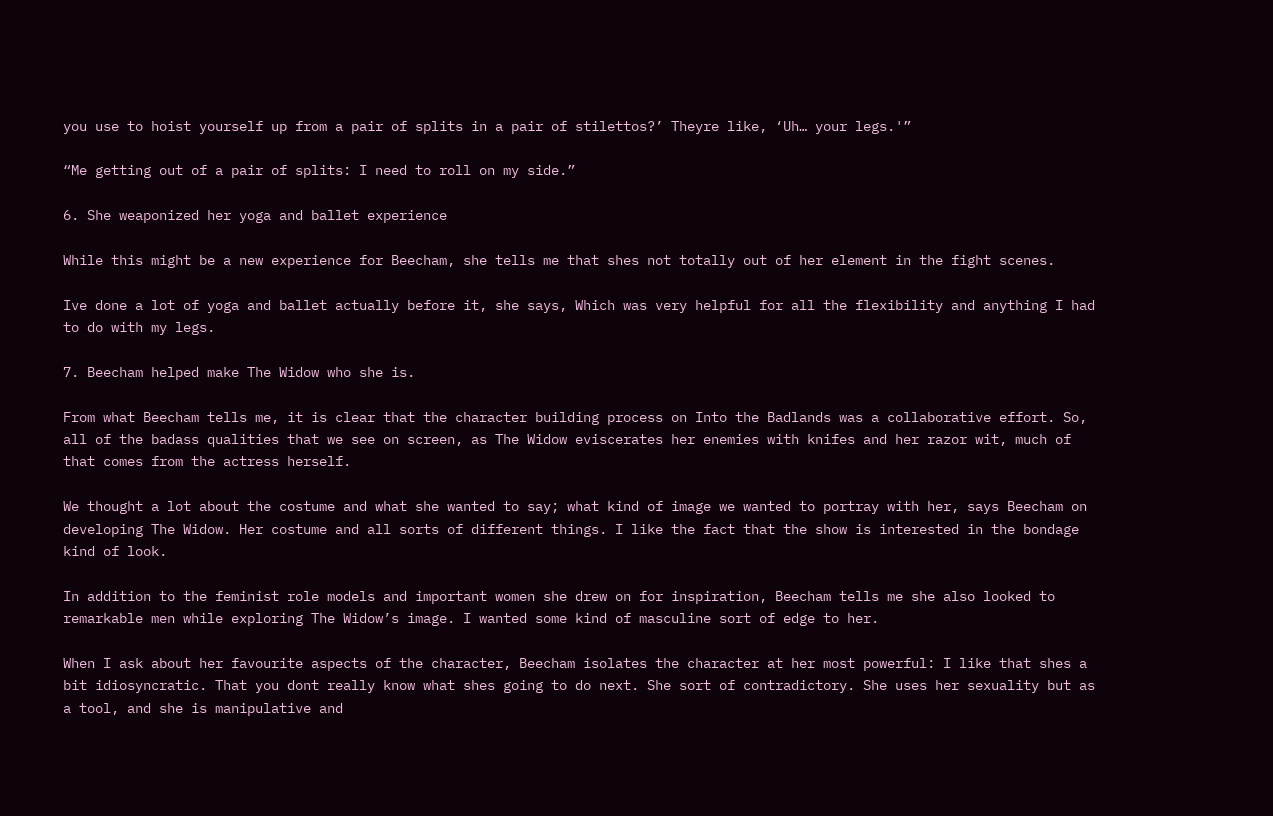you use to hoist yourself up from a pair of splits in a pair of stilettos?’ Theyre like, ‘Uh… your legs.'”

“Me getting out of a pair of splits: I need to roll on my side.”

6. She weaponized her yoga and ballet experience

While this might be a new experience for Beecham, she tells me that shes not totally out of her element in the fight scenes.

Ive done a lot of yoga and ballet actually before it, she says, Which was very helpful for all the flexibility and anything I had to do with my legs.

7. Beecham helped make The Widow who she is.

From what Beecham tells me, it is clear that the character building process on Into the Badlands was a collaborative effort. So, all of the badass qualities that we see on screen, as The Widow eviscerates her enemies with knifes and her razor wit, much of that comes from the actress herself.

We thought a lot about the costume and what she wanted to say; what kind of image we wanted to portray with her, says Beecham on developing The Widow. Her costume and all sorts of different things. I like the fact that the show is interested in the bondage kind of look.

In addition to the feminist role models and important women she drew on for inspiration, Beecham tells me she also looked to remarkable men while exploring The Widow’s image. I wanted some kind of masculine sort of edge to her.

When I ask about her favourite aspects of the character, Beecham isolates the character at her most powerful: I like that shes a bit idiosyncratic. That you dont really know what shes going to do next. She sort of contradictory. She uses her sexuality but as a tool, and she is manipulative and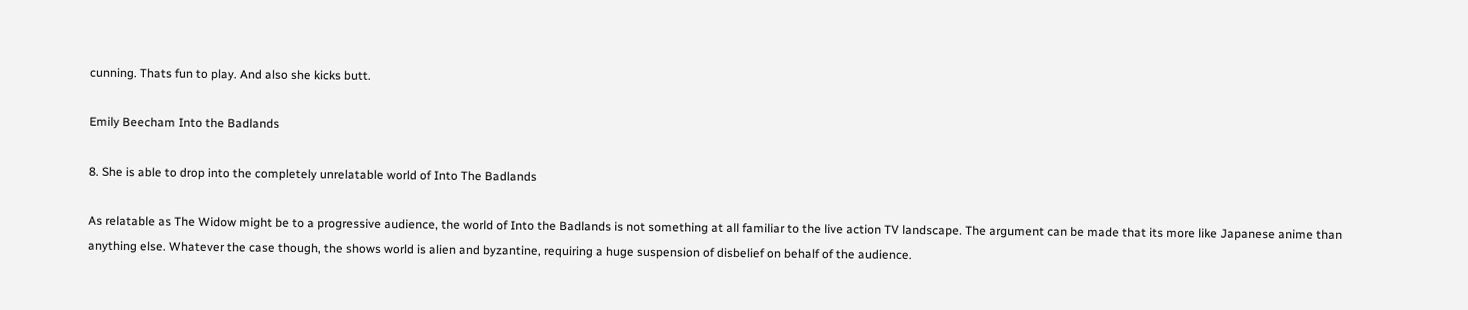cunning. Thats fun to play. And also she kicks butt.

Emily Beecham Into the Badlands

8. She is able to drop into the completely unrelatable world of Into The Badlands

As relatable as The Widow might be to a progressive audience, the world of Into the Badlands is not something at all familiar to the live action TV landscape. The argument can be made that its more like Japanese anime than anything else. Whatever the case though, the shows world is alien and byzantine, requiring a huge suspension of disbelief on behalf of the audience.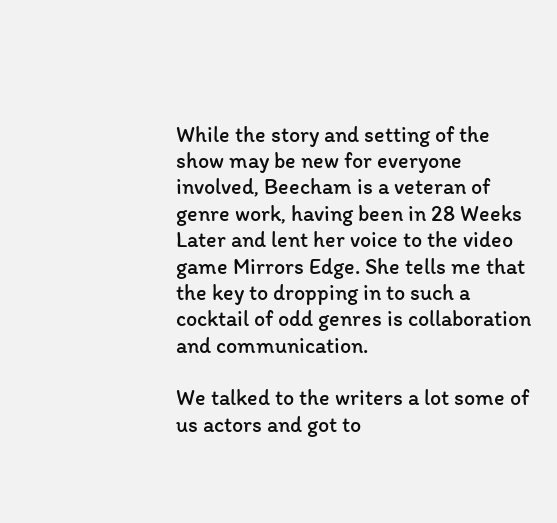While the story and setting of the show may be new for everyone involved, Beecham is a veteran of genre work, having been in 28 Weeks Later and lent her voice to the video game Mirrors Edge. She tells me that the key to dropping in to such a cocktail of odd genres is collaboration and communication.

We talked to the writers a lot some of us actors and got to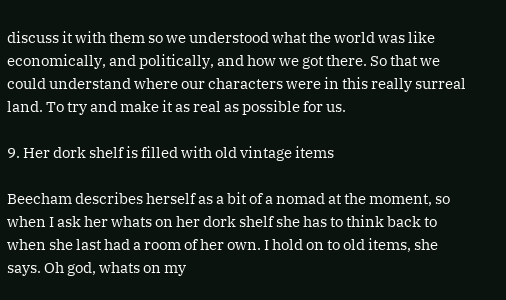discuss it with them so we understood what the world was like economically, and politically, and how we got there. So that we could understand where our characters were in this really surreal land. To try and make it as real as possible for us.

9. Her dork shelf is filled with old vintage items

Beecham describes herself as a bit of a nomad at the moment, so when I ask her whats on her dork shelf she has to think back to when she last had a room of her own. I hold on to old items, she says. Oh god, whats on my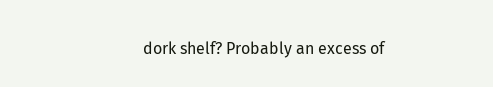dork shelf? Probably an excess of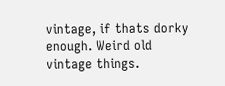vintage, if thats dorky enough. Weird old vintage things.